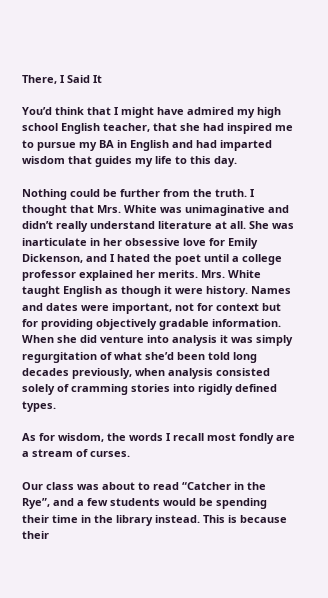There, I Said It

You’d think that I might have admired my high school English teacher, that she had inspired me to pursue my BA in English and had imparted wisdom that guides my life to this day.

Nothing could be further from the truth. I thought that Mrs. White was unimaginative and didn’t really understand literature at all. She was inarticulate in her obsessive love for Emily Dickenson, and I hated the poet until a college professor explained her merits. Mrs. White taught English as though it were history. Names and dates were important, not for context but for providing objectively gradable information. When she did venture into analysis it was simply regurgitation of what she’d been told long decades previously, when analysis consisted solely of cramming stories into rigidly defined types.

As for wisdom, the words I recall most fondly are a stream of curses.

Our class was about to read “Catcher in the Rye”, and a few students would be spending their time in the library instead. This is because their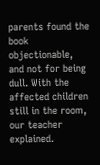parents found the book objectionable, and not for being dull. With the affected children still in the room, our teacher explained.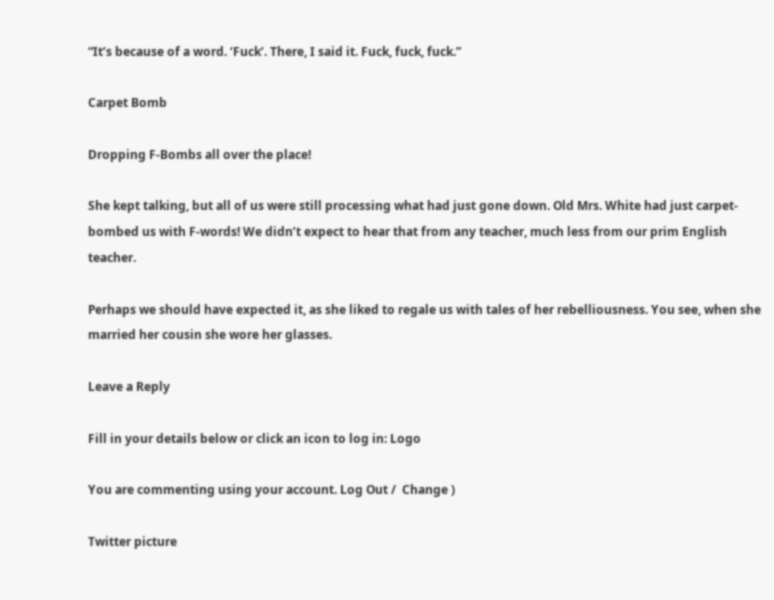“It’s because of a word. ‘Fuck’. There, I said it. Fuck, fuck, fuck.”

Carpet Bomb

Dropping F-Bombs all over the place!

She kept talking, but all of us were still processing what had just gone down. Old Mrs. White had just carpet-bombed us with F-words! We didn’t expect to hear that from any teacher, much less from our prim English teacher.

Perhaps we should have expected it, as she liked to regale us with tales of her rebelliousness. You see, when she married her cousin she wore her glasses.

Leave a Reply

Fill in your details below or click an icon to log in: Logo

You are commenting using your account. Log Out /  Change )

Twitter picture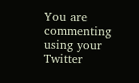You are commenting using your Twitter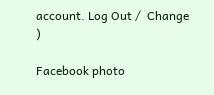account. Log Out /  Change )

Facebook photo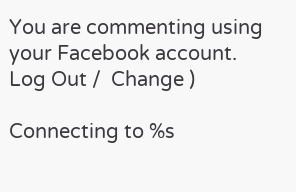You are commenting using your Facebook account. Log Out /  Change )

Connecting to %s